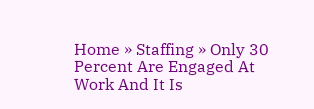Home » Staffing » Only 30 Percent Are Engaged At Work And It Is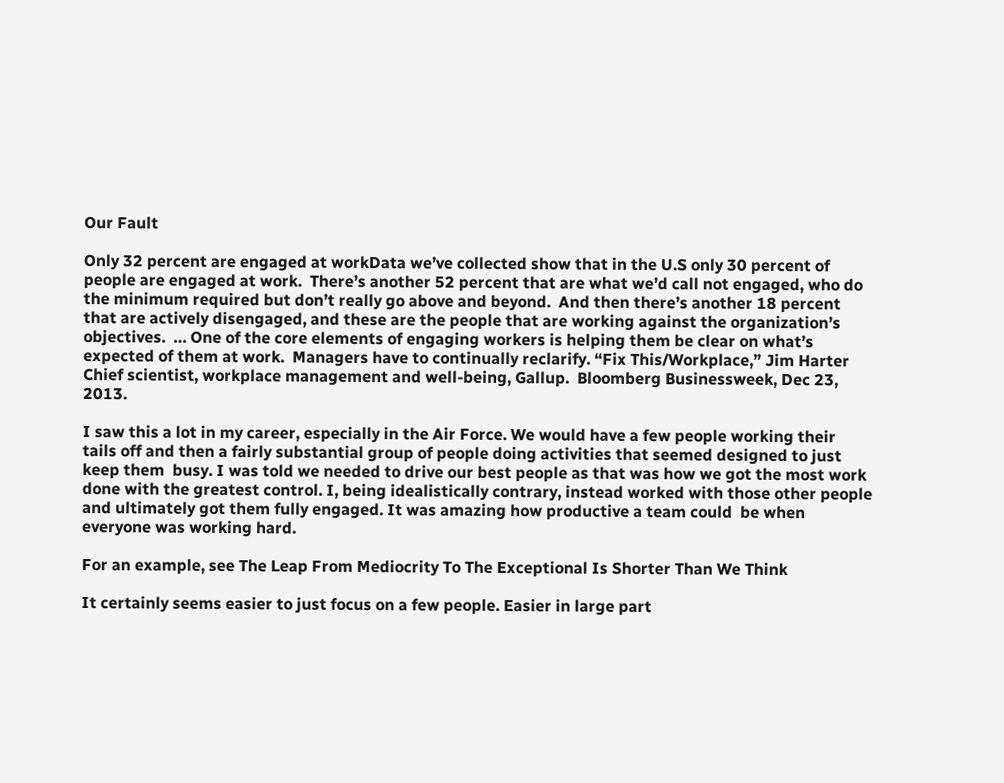Our Fault

Only 32 percent are engaged at workData we’ve collected show that in the U.S only 30 percent of people are engaged at work.  There’s another 52 percent that are what we’d call not engaged, who do the minimum required but don’t really go above and beyond.  And then there’s another 18 percent that are actively disengaged, and these are the people that are working against the organization’s objectives.  … One of the core elements of engaging workers is helping them be clear on what’s expected of them at work.  Managers have to continually reclarify. “Fix This/Workplace,” Jim Harter Chief scientist, workplace management and well-being, Gallup.  Bloomberg Businessweek, Dec 23, 2013.

I saw this a lot in my career, especially in the Air Force. We would have a few people working their tails off and then a fairly substantial group of people doing activities that seemed designed to just keep them  busy. I was told we needed to drive our best people as that was how we got the most work done with the greatest control. I, being idealistically contrary, instead worked with those other people and ultimately got them fully engaged. It was amazing how productive a team could  be when everyone was working hard.

For an example, see The Leap From Mediocrity To The Exceptional Is Shorter Than We Think

It certainly seems easier to just focus on a few people. Easier in large part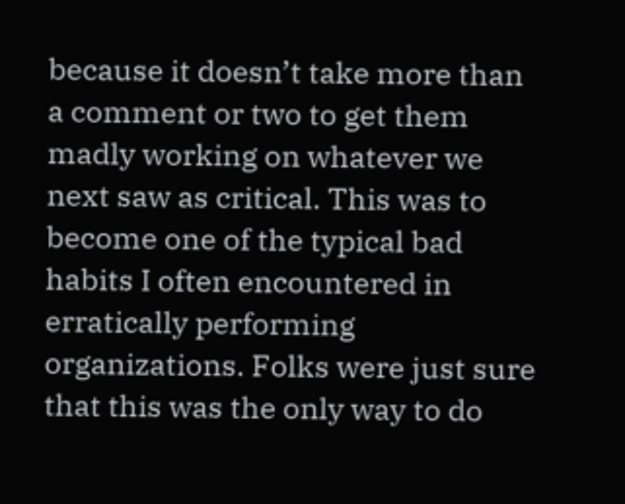because it doesn’t take more than a comment or two to get them madly working on whatever we next saw as critical. This was to become one of the typical bad habits I often encountered in erratically performing organizations. Folks were just sure that this was the only way to do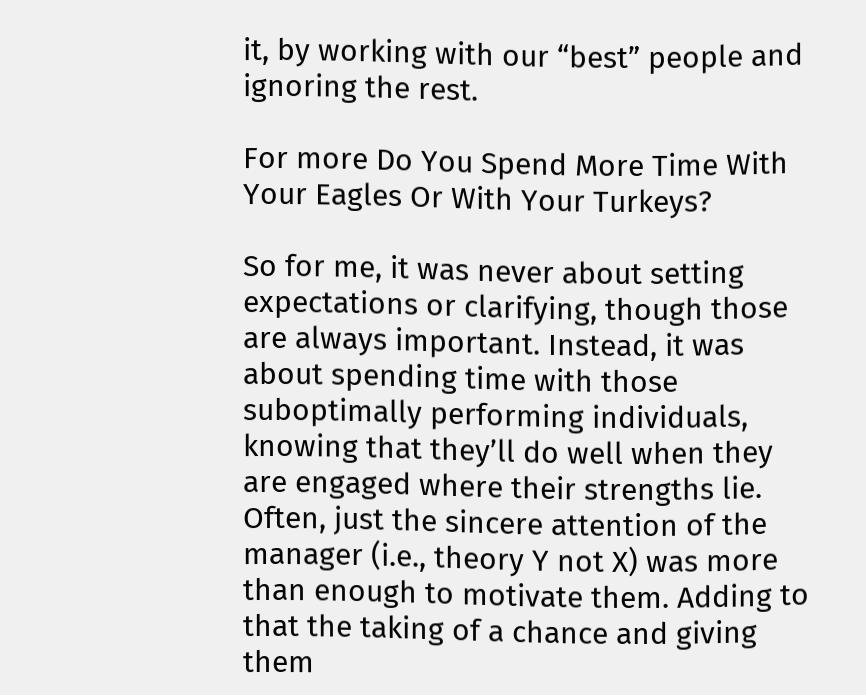it, by working with our “best” people and ignoring the rest.

For more Do You Spend More Time With Your Eagles Or With Your Turkeys?

So for me, it was never about setting expectations or clarifying, though those are always important. Instead, it was about spending time with those suboptimally performing individuals, knowing that they’ll do well when they are engaged where their strengths lie. Often, just the sincere attention of the manager (i.e., theory Y not X) was more than enough to motivate them. Adding to that the taking of a chance and giving them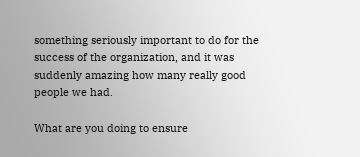something seriously important to do for the success of the organization, and it was suddenly amazing how many really good people we had.

What are you doing to ensure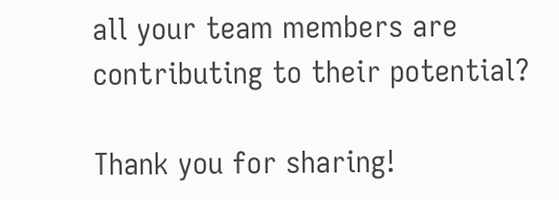all your team members are contributing to their potential?

Thank you for sharing!